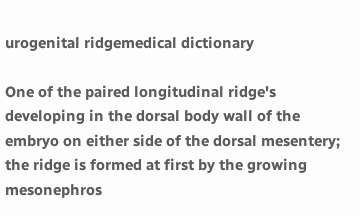urogenital ridgemedical dictionary

One of the paired longitudinal ridge's developing in the dorsal body wall of the embryo on either side of the dorsal mesentery; the ridge is formed at first by the growing mesonephros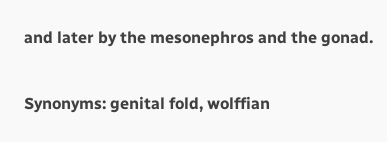and later by the mesonephros and the gonad.

Synonyms: genital fold, wolffian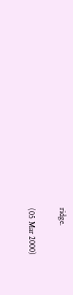ridge.

(05 Mar 2000)